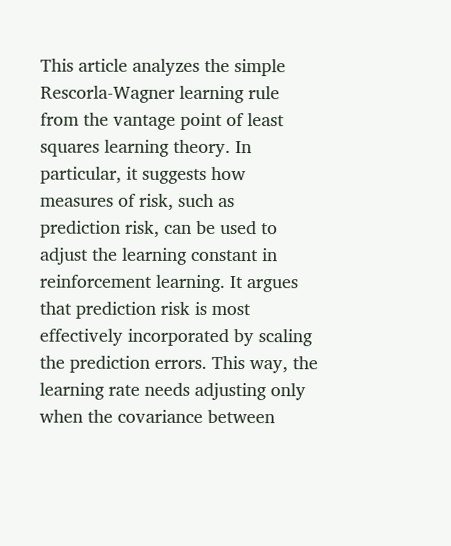This article analyzes the simple Rescorla-Wagner learning rule from the vantage point of least squares learning theory. In particular, it suggests how measures of risk, such as prediction risk, can be used to adjust the learning constant in reinforcement learning. It argues that prediction risk is most effectively incorporated by scaling the prediction errors. This way, the learning rate needs adjusting only when the covariance between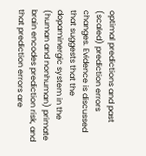optimal predictions and past (scaled) prediction errors changes. Evidence is discussed that suggests that the dopaminergic system in the (human and nonhuman) primate brain encodes prediction risk, and that prediction errors are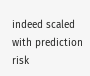indeed scaled with prediction risk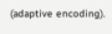(adaptive encoding).